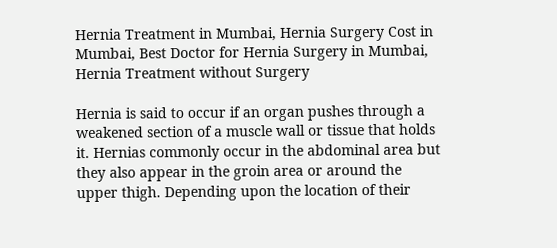Hernia Treatment in Mumbai, Hernia Surgery Cost in Mumbai, Best Doctor for Hernia Surgery in Mumbai, Hernia Treatment without Surgery

Hernia is said to occur if an organ pushes through a weakened section of a muscle wall or tissue that holds it. Hernias commonly occur in the abdominal area but they also appear in the groin area or around the upper thigh. Depending upon the location of their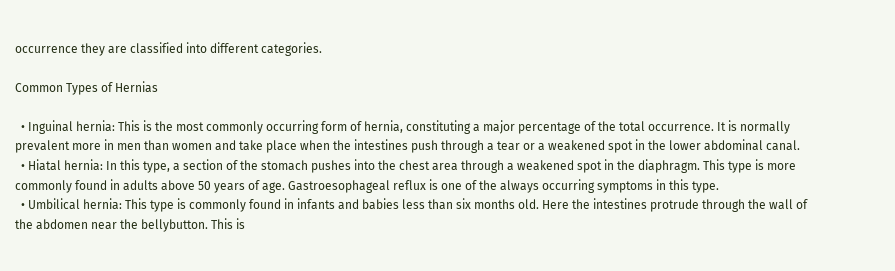occurrence they are classified into different categories.

Common Types of Hernias

  • Inguinal hernia: This is the most commonly occurring form of hernia, constituting a major percentage of the total occurrence. It is normally prevalent more in men than women and take place when the intestines push through a tear or a weakened spot in the lower abdominal canal.
  • Hiatal hernia: In this type, a section of the stomach pushes into the chest area through a weakened spot in the diaphragm. This type is more commonly found in adults above 50 years of age. Gastroesophageal reflux is one of the always occurring symptoms in this type.
  • Umbilical hernia: This type is commonly found in infants and babies less than six months old. Here the intestines protrude through the wall of the abdomen near the bellybutton. This is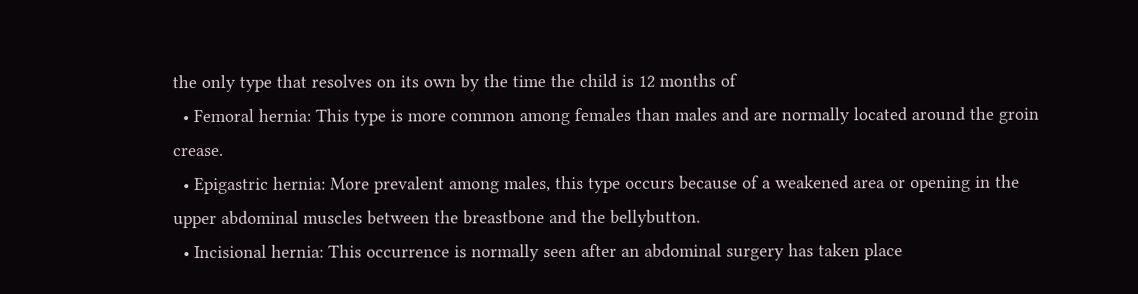the only type that resolves on its own by the time the child is 12 months of
  • Femoral hernia: This type is more common among females than males and are normally located around the groin crease.
  • Epigastric hernia: More prevalent among males, this type occurs because of a weakened area or opening in the upper abdominal muscles between the breastbone and the bellybutton.
  • Incisional hernia: This occurrence is normally seen after an abdominal surgery has taken place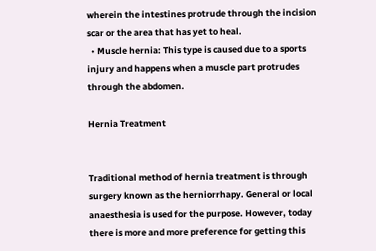wherein the intestines protrude through the incision scar or the area that has yet to heal.
  • Muscle hernia: This type is caused due to a sports injury and happens when a muscle part protrudes through the abdomen.

Hernia Treatment


Traditional method of hernia treatment is through surgery known as the herniorrhapy. General or local anaesthesia is used for the purpose. However, today there is more and more preference for getting this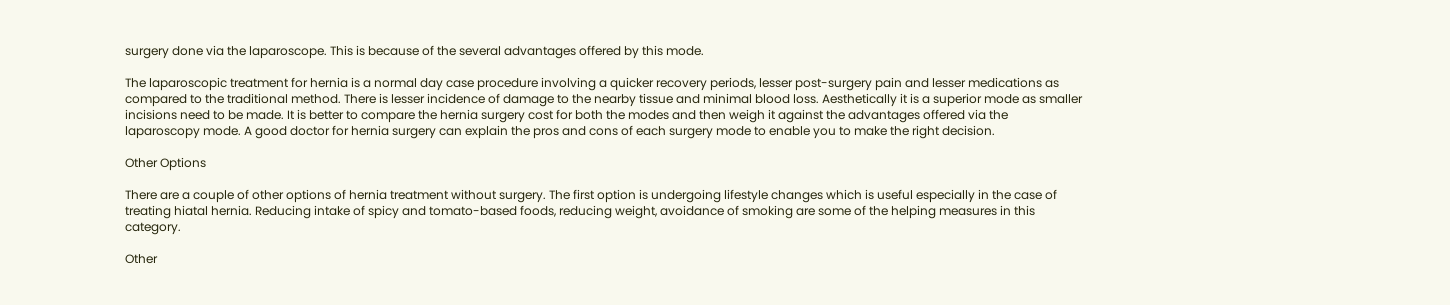surgery done via the laparoscope. This is because of the several advantages offered by this mode.

The laparoscopic treatment for hernia is a normal day case procedure involving a quicker recovery periods, lesser post-surgery pain and lesser medications as compared to the traditional method. There is lesser incidence of damage to the nearby tissue and minimal blood loss. Aesthetically it is a superior mode as smaller incisions need to be made. It is better to compare the hernia surgery cost for both the modes and then weigh it against the advantages offered via the laparoscopy mode. A good doctor for hernia surgery can explain the pros and cons of each surgery mode to enable you to make the right decision.

Other Options

There are a couple of other options of hernia treatment without surgery. The first option is undergoing lifestyle changes which is useful especially in the case of treating hiatal hernia. Reducing intake of spicy and tomato-based foods, reducing weight, avoidance of smoking are some of the helping measures in this category.

Other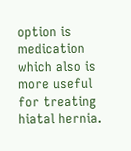option is medication which also is more useful for treating hiatal hernia.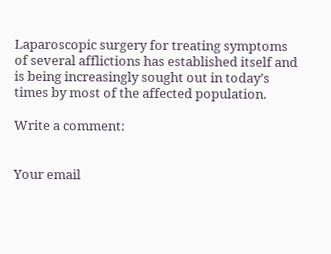Laparoscopic surgery for treating symptoms of several afflictions has established itself and is being increasingly sought out in today’s times by most of the affected population.

Write a comment:


Your email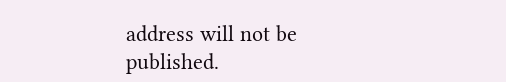address will not be published.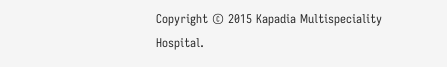Copyright © 2015 Kapadia Multispeciality Hospital.